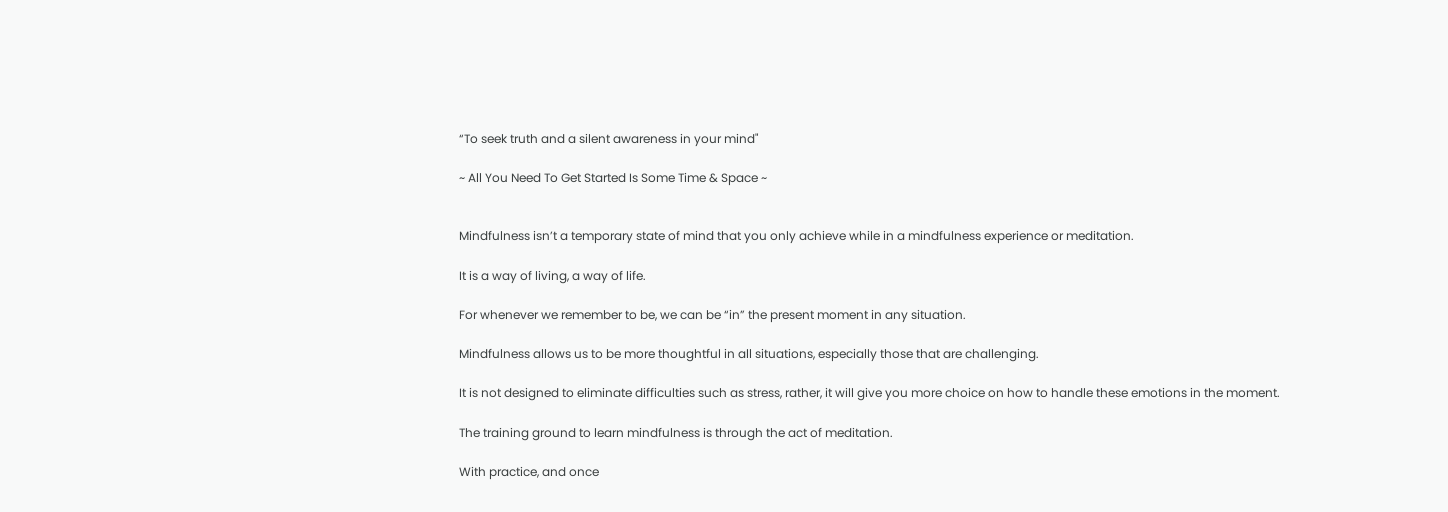“To seek truth and a silent awareness in your mind"

~ All You Need To Get Started Is Some Time & Space ~


Mindfulness isn’t a temporary state of mind that you only achieve while in a mindfulness experience or meditation.

It is a way of living, a way of life.

For whenever we remember to be, we can be “in” the present moment in any situation.

Mindfulness allows us to be more thoughtful in all situations, especially those that are challenging.

It is not designed to eliminate difficulties such as stress, rather, it will give you more choice on how to handle these emotions in the moment.

The training ground to learn mindfulness is through the act of meditation.

With practice, and once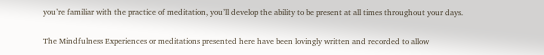you’re familiar with the practice of meditation, you’ll develop the ability to be present at all times throughout your days.

The Mindfulness Experiences or meditations presented here have been lovingly written and recorded to allow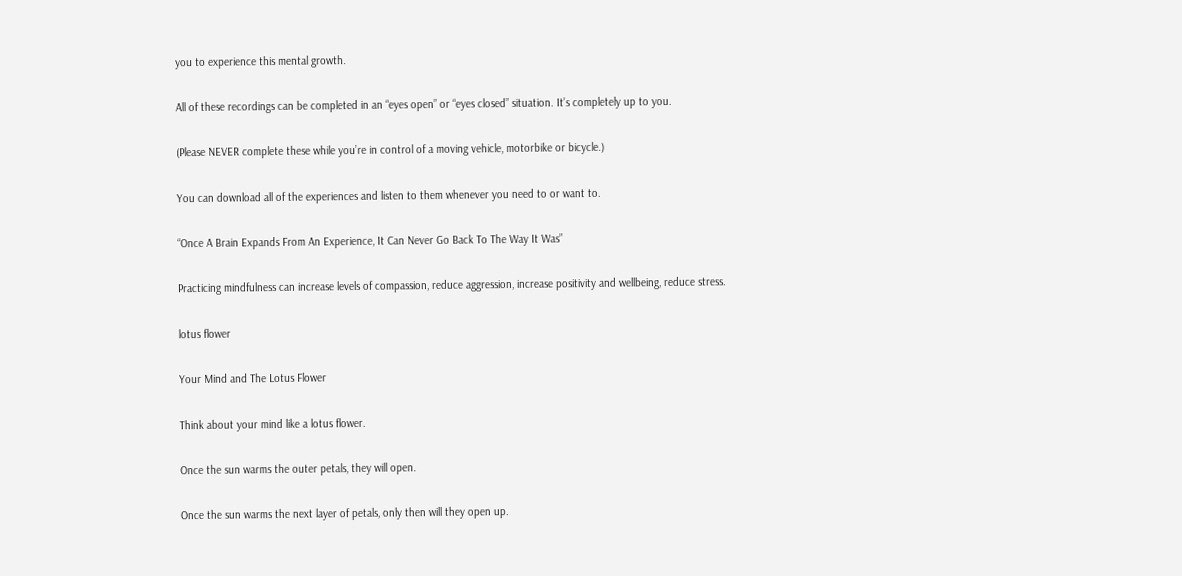you to experience this mental growth.

All of these recordings can be completed in an “eyes open” or “eyes closed” situation. It’s completely up to you.

(Please NEVER complete these while you’re in control of a moving vehicle, motorbike or bicycle.)

You can download all of the experiences and listen to them whenever you need to or want to.

“Once A Brain Expands From An Experience, It Can Never Go Back To The Way It Was”

Practicing mindfulness can increase levels of compassion, reduce aggression, increase positivity and wellbeing, reduce stress.

lotus flower

Your Mind and The Lotus Flower

Think about your mind like a lotus flower.

Once the sun warms the outer petals, they will open.

Once the sun warms the next layer of petals, only then will they open up.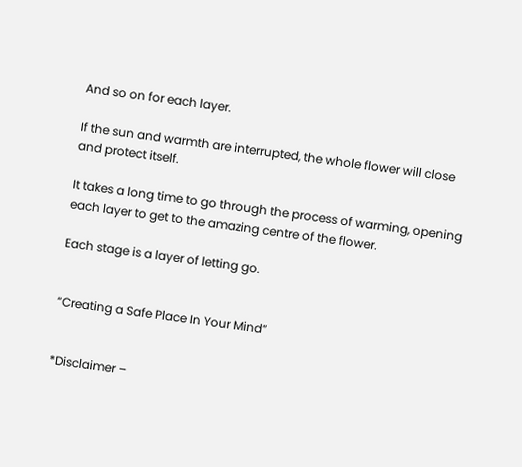And so on for each layer.

If the sun and warmth are interrupted, the whole flower will close and protect itself.

It takes a long time to go through the process of warming, opening each layer to get to the amazing centre of the flower.

Each stage is a layer of letting go.


“Creating a Safe Place In Your Mind”


*Disclaimer –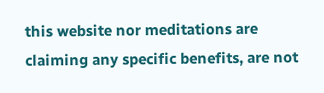this website nor meditations are claiming any specific benefits, are not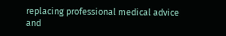replacing professional medical advice and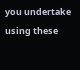you undertake using these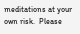meditations at your own risk.  Please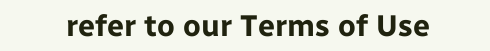refer to our Terms of Use